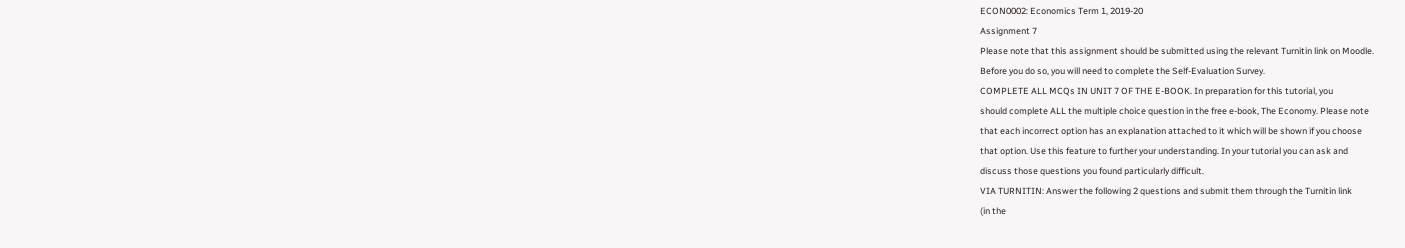ECON0002: Economics Term 1, 2019-20
Assignment 7
Please note that this assignment should be submitted using the relevant Turnitin link on Moodle.
Before you do so, you will need to complete the Self-Evaluation Survey.
COMPLETE ALL MCQs IN UNIT 7 OF THE E-BOOK. In preparation for this tutorial, you
should complete ALL the multiple choice question in the free e-book, The Economy. Please note
that each incorrect option has an explanation attached to it which will be shown if you choose
that option. Use this feature to further your understanding. In your tutorial you can ask and
discuss those questions you found particularly difficult.
VIA TURNITIN: Answer the following 2 questions and submit them through the Turnitin link
(in the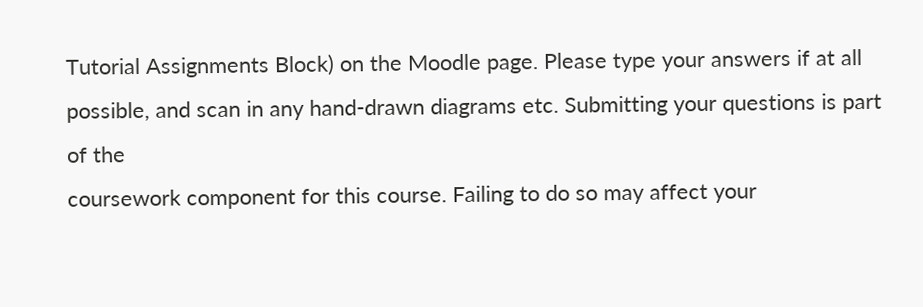Tutorial Assignments Block) on the Moodle page. Please type your answers if at all
possible, and scan in any hand-drawn diagrams etc. Submitting your questions is part of the
coursework component for this course. Failing to do so may affect your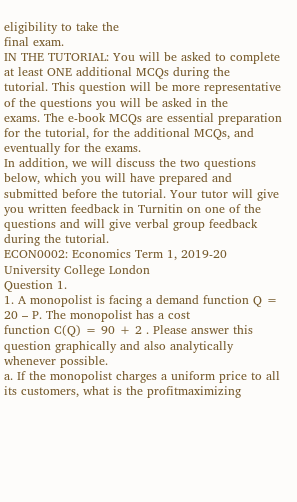eligibility to take the
final exam.
IN THE TUTORIAL: You will be asked to complete at least ONE additional MCQs during the
tutorial. This question will be more representative of the questions you will be asked in the
exams. The e-book MCQs are essential preparation for the tutorial, for the additional MCQs, and
eventually for the exams.
In addition, we will discuss the two questions below, which you will have prepared and
submitted before the tutorial. Your tutor will give you written feedback in Turnitin on one of the
questions and will give verbal group feedback during the tutorial.
ECON0002: Economics Term 1, 2019-20
University College London
Question 1.
1. A monopolist is facing a demand function Q = 20 – P. The monopolist has a cost
function C(Q) = 90 + 2 . Please answer this question graphically and also analytically
whenever possible.
a. If the monopolist charges a uniform price to all its customers, what is the profitmaximizing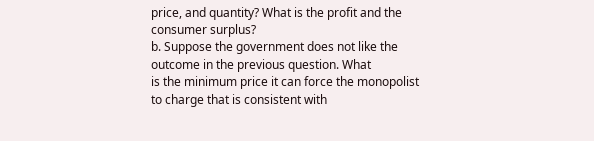price, and quantity? What is the profit and the consumer surplus?
b. Suppose the government does not like the outcome in the previous question. What
is the minimum price it can force the monopolist to charge that is consistent with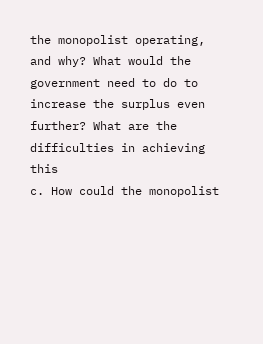the monopolist operating, and why? What would the government need to do to
increase the surplus even further? What are the difficulties in achieving this
c. How could the monopolist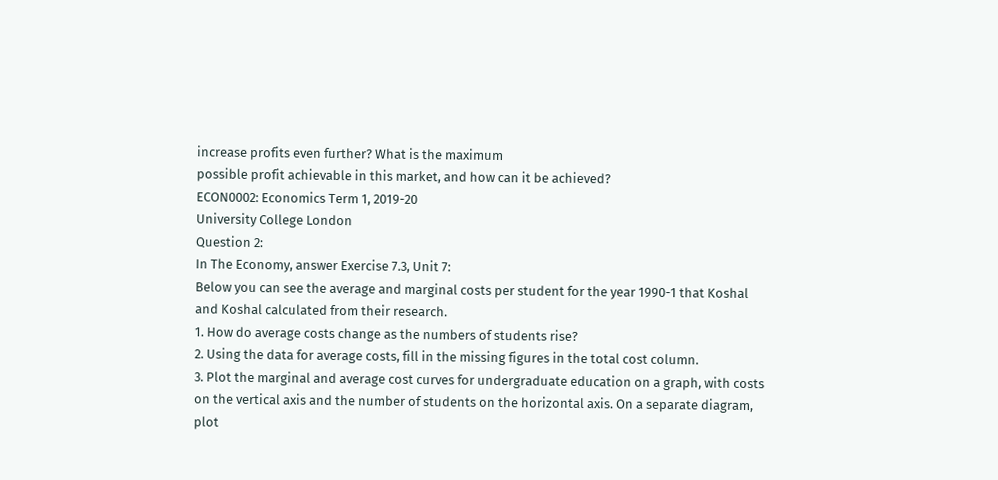increase profits even further? What is the maximum
possible profit achievable in this market, and how can it be achieved?
ECON0002: Economics Term 1, 2019-20
University College London
Question 2:
In The Economy, answer Exercise 7.3, Unit 7:
Below you can see the average and marginal costs per student for the year 1990-1 that Koshal
and Koshal calculated from their research.
1. How do average costs change as the numbers of students rise?
2. Using the data for average costs, fill in the missing figures in the total cost column.
3. Plot the marginal and average cost curves for undergraduate education on a graph, with costs
on the vertical axis and the number of students on the horizontal axis. On a separate diagram,
plot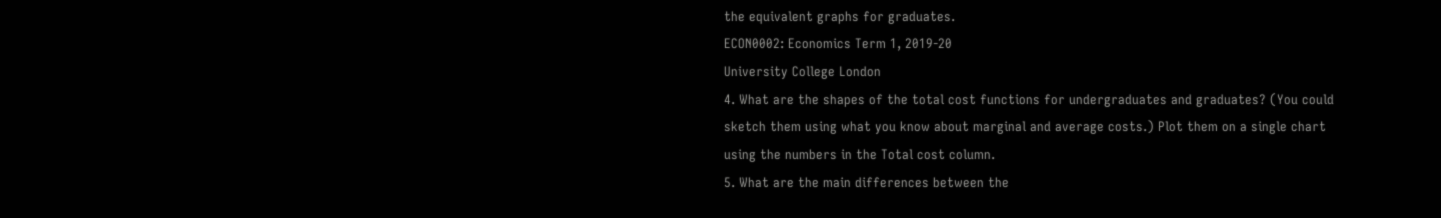the equivalent graphs for graduates.
ECON0002: Economics Term 1, 2019-20
University College London
4. What are the shapes of the total cost functions for undergraduates and graduates? (You could
sketch them using what you know about marginal and average costs.) Plot them on a single chart
using the numbers in the Total cost column.
5. What are the main differences between the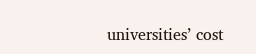universities’ cost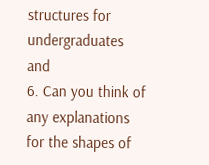structures for undergraduates and
6. Can you think of any explanations for the shapes of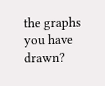the graphs you have drawn?